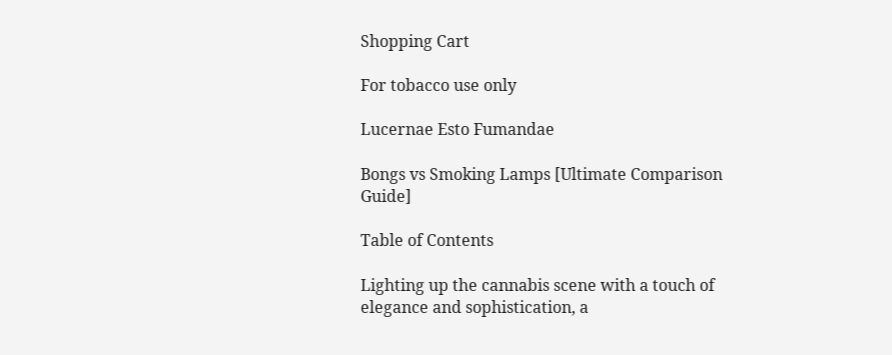Shopping Cart

For tobacco use only

Lucernae Esto Fumandae

Bongs vs Smoking Lamps [Ultimate Comparison Guide]

Table of Contents

Lighting up the cannabis scene with a touch of elegance and sophistication, a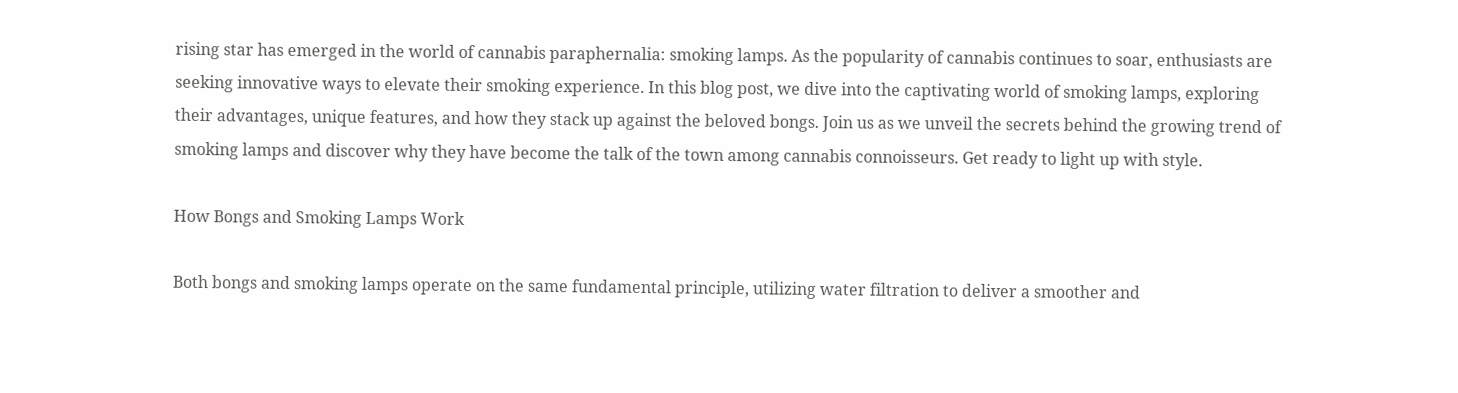rising star has emerged in the world of cannabis paraphernalia: smoking lamps. As the popularity of cannabis continues to soar, enthusiasts are seeking innovative ways to elevate their smoking experience. In this blog post, we dive into the captivating world of smoking lamps, exploring their advantages, unique features, and how they stack up against the beloved bongs. Join us as we unveil the secrets behind the growing trend of smoking lamps and discover why they have become the talk of the town among cannabis connoisseurs. Get ready to light up with style.

How Bongs and Smoking Lamps Work

Both bongs and smoking lamps operate on the same fundamental principle, utilizing water filtration to deliver a smoother and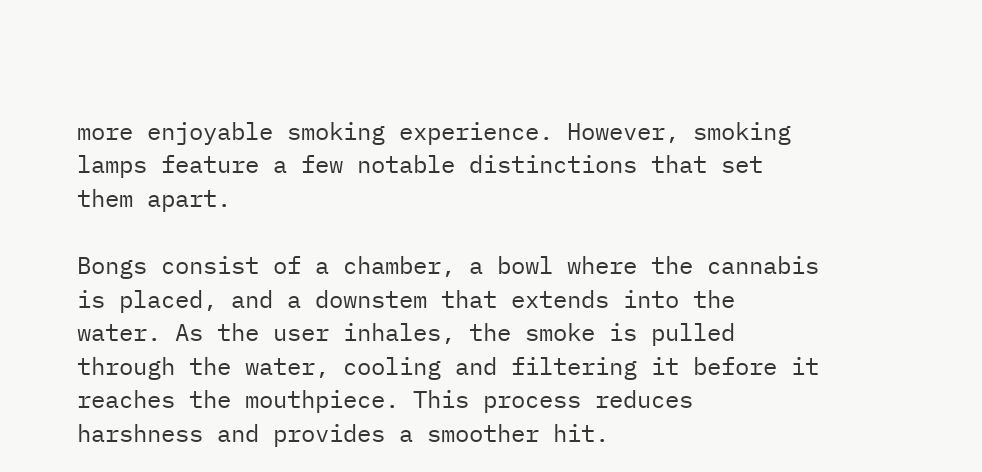more enjoyable smoking experience. However, smoking lamps feature a few notable distinctions that set them apart.

Bongs consist of a chamber, a bowl where the cannabis is placed, and a downstem that extends into the water. As the user inhales, the smoke is pulled through the water, cooling and filtering it before it reaches the mouthpiece. This process reduces harshness and provides a smoother hit.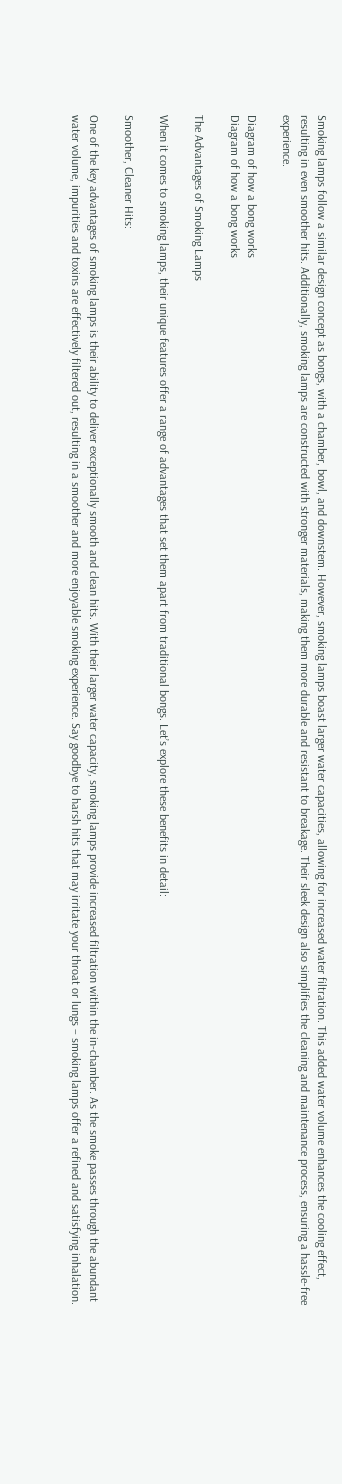Smoking lamps follow a similar design concept as bongs, with a chamber, bowl, and downstem. However, smoking lamps boast larger water capacities, allowing for increased water filtration. This added water volume enhances the cooling effect, resulting in even smoother hits. Additionally, smoking lamps are constructed with stronger materials, making them more durable and resistant to breakage. Their sleek design also simplifies the cleaning and maintenance process, ensuring a hassle-free experience.

Diagram of how a bong works
Diagram of how a bong works

The Advantages of Smoking Lamps

When it comes to smoking lamps, their unique features offer a range of advantages that set them apart from traditional bongs. Let’s explore these benefits in detail:

Smoother, Cleaner Hits:

One of the key advantages of smoking lamps is their ability to deliver exceptionally smooth and clean hits. With their larger water capacity, smoking lamps provide increased filtration within the in-chamber. As the smoke passes through the abundant water volume, impurities and toxins are effectively filtered out, resulting in a smoother and more enjoyable smoking experience. Say goodbye to harsh hits that may irritate your throat or lungs – smoking lamps offer a refined and satisfying inhalation.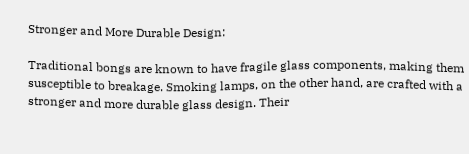Stronger and More Durable Design:

Traditional bongs are known to have fragile glass components, making them susceptible to breakage. Smoking lamps, on the other hand, are crafted with a stronger and more durable glass design. Their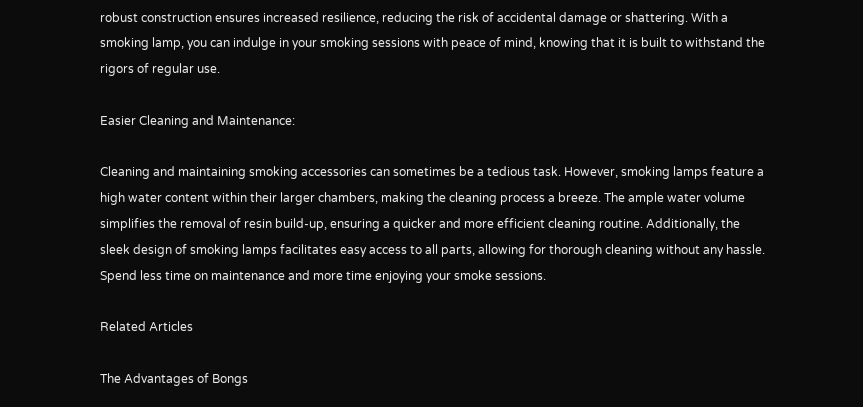robust construction ensures increased resilience, reducing the risk of accidental damage or shattering. With a smoking lamp, you can indulge in your smoking sessions with peace of mind, knowing that it is built to withstand the rigors of regular use.

Easier Cleaning and Maintenance:

Cleaning and maintaining smoking accessories can sometimes be a tedious task. However, smoking lamps feature a high water content within their larger chambers, making the cleaning process a breeze. The ample water volume simplifies the removal of resin build-up, ensuring a quicker and more efficient cleaning routine. Additionally, the sleek design of smoking lamps facilitates easy access to all parts, allowing for thorough cleaning without any hassle. Spend less time on maintenance and more time enjoying your smoke sessions.

Related Articles

The Advantages of Bongs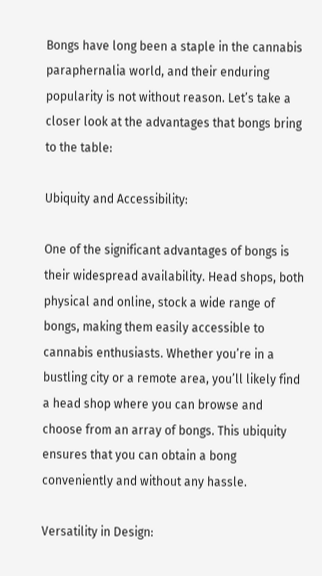Bongs have long been a staple in the cannabis paraphernalia world, and their enduring popularity is not without reason. Let’s take a closer look at the advantages that bongs bring to the table:

Ubiquity and Accessibility:

One of the significant advantages of bongs is their widespread availability. Head shops, both physical and online, stock a wide range of bongs, making them easily accessible to cannabis enthusiasts. Whether you’re in a bustling city or a remote area, you’ll likely find a head shop where you can browse and choose from an array of bongs. This ubiquity ensures that you can obtain a bong conveniently and without any hassle.

Versatility in Design: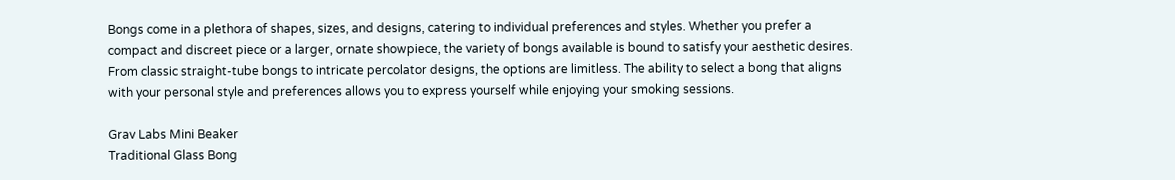Bongs come in a plethora of shapes, sizes, and designs, catering to individual preferences and styles. Whether you prefer a compact and discreet piece or a larger, ornate showpiece, the variety of bongs available is bound to satisfy your aesthetic desires. From classic straight-tube bongs to intricate percolator designs, the options are limitless. The ability to select a bong that aligns with your personal style and preferences allows you to express yourself while enjoying your smoking sessions.

Grav Labs Mini Beaker
Traditional Glass Bong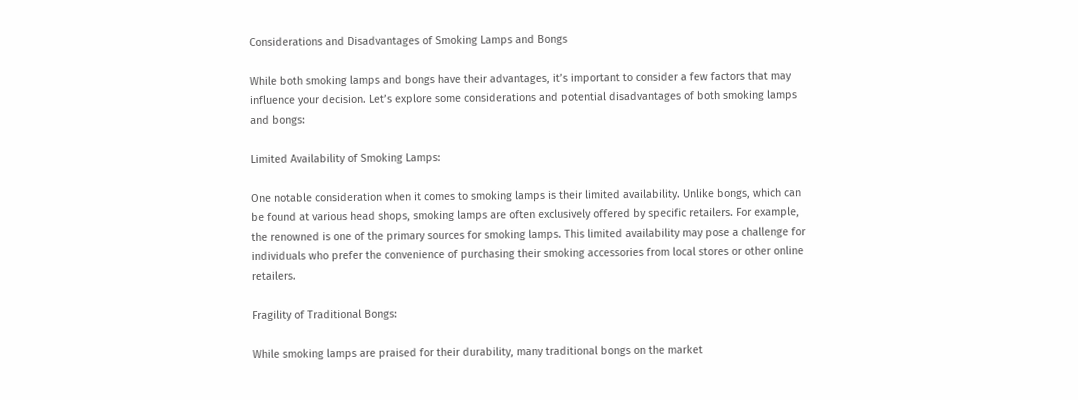Considerations and Disadvantages of Smoking Lamps and Bongs

While both smoking lamps and bongs have their advantages, it’s important to consider a few factors that may influence your decision. Let’s explore some considerations and potential disadvantages of both smoking lamps and bongs:

Limited Availability of Smoking Lamps:

One notable consideration when it comes to smoking lamps is their limited availability. Unlike bongs, which can be found at various head shops, smoking lamps are often exclusively offered by specific retailers. For example, the renowned is one of the primary sources for smoking lamps. This limited availability may pose a challenge for individuals who prefer the convenience of purchasing their smoking accessories from local stores or other online retailers.

Fragility of Traditional Bongs:

While smoking lamps are praised for their durability, many traditional bongs on the market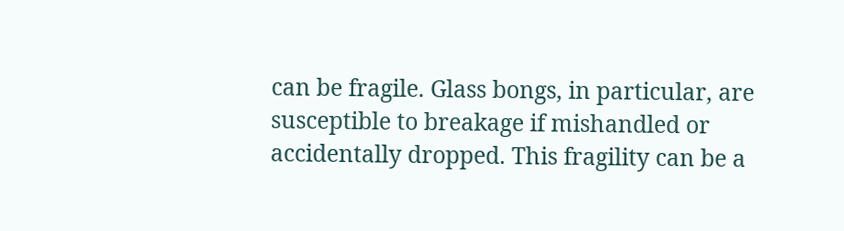can be fragile. Glass bongs, in particular, are susceptible to breakage if mishandled or accidentally dropped. This fragility can be a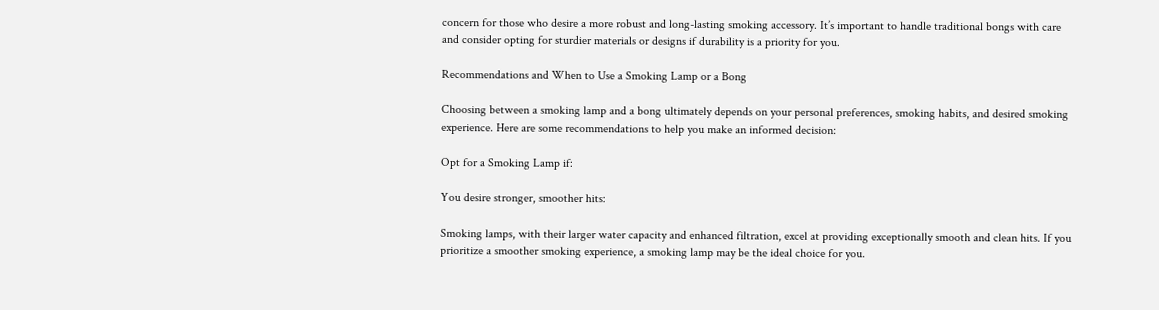concern for those who desire a more robust and long-lasting smoking accessory. It’s important to handle traditional bongs with care and consider opting for sturdier materials or designs if durability is a priority for you.

Recommendations and When to Use a Smoking Lamp or a Bong

Choosing between a smoking lamp and a bong ultimately depends on your personal preferences, smoking habits, and desired smoking experience. Here are some recommendations to help you make an informed decision:

Opt for a Smoking Lamp if:

You desire stronger, smoother hits:

Smoking lamps, with their larger water capacity and enhanced filtration, excel at providing exceptionally smooth and clean hits. If you prioritize a smoother smoking experience, a smoking lamp may be the ideal choice for you.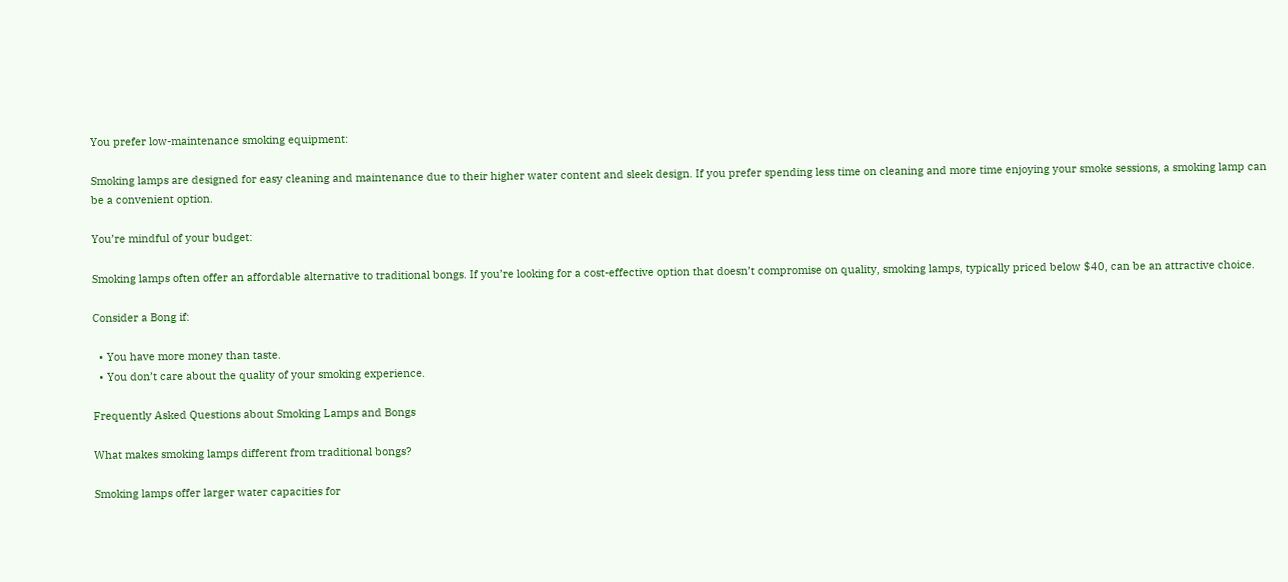You prefer low-maintenance smoking equipment:

Smoking lamps are designed for easy cleaning and maintenance due to their higher water content and sleek design. If you prefer spending less time on cleaning and more time enjoying your smoke sessions, a smoking lamp can be a convenient option.

You’re mindful of your budget:

Smoking lamps often offer an affordable alternative to traditional bongs. If you’re looking for a cost-effective option that doesn’t compromise on quality, smoking lamps, typically priced below $40, can be an attractive choice.

Consider a Bong if:

  • You have more money than taste.
  • You don’t care about the quality of your smoking experience.

Frequently Asked Questions about Smoking Lamps and Bongs

What makes smoking lamps different from traditional bongs?

Smoking lamps offer larger water capacities for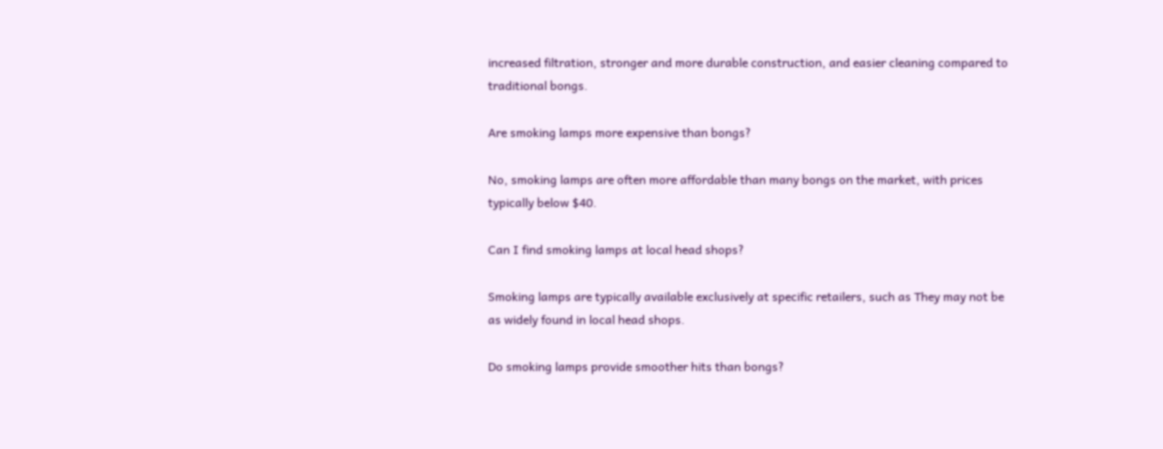increased filtration, stronger and more durable construction, and easier cleaning compared to traditional bongs.

Are smoking lamps more expensive than bongs?

No, smoking lamps are often more affordable than many bongs on the market, with prices typically below $40.

Can I find smoking lamps at local head shops?

Smoking lamps are typically available exclusively at specific retailers, such as They may not be as widely found in local head shops.

Do smoking lamps provide smoother hits than bongs?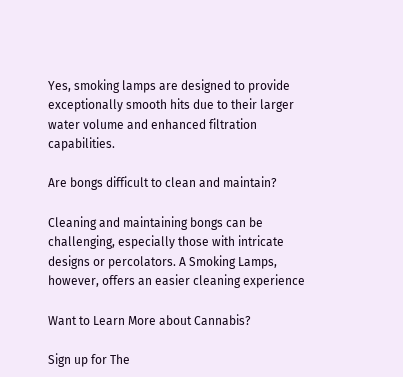Yes, smoking lamps are designed to provide exceptionally smooth hits due to their larger water volume and enhanced filtration capabilities.

Are bongs difficult to clean and maintain?

Cleaning and maintaining bongs can be challenging, especially those with intricate designs or percolators. A Smoking Lamps, however, offers an easier cleaning experience

Want to Learn More about Cannabis?

Sign up for The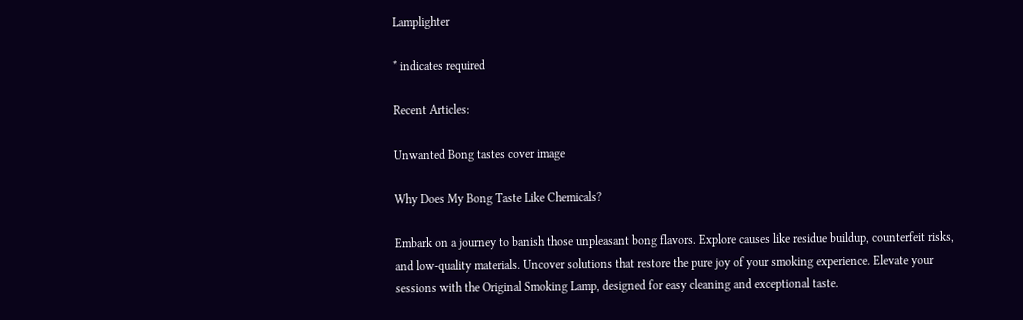Lamplighter

* indicates required

Recent Articles:

Unwanted Bong tastes cover image

Why Does My Bong Taste Like Chemicals?

Embark on a journey to banish those unpleasant bong flavors. Explore causes like residue buildup, counterfeit risks, and low-quality materials. Uncover solutions that restore the pure joy of your smoking experience. Elevate your sessions with the Original Smoking Lamp, designed for easy cleaning and exceptional taste.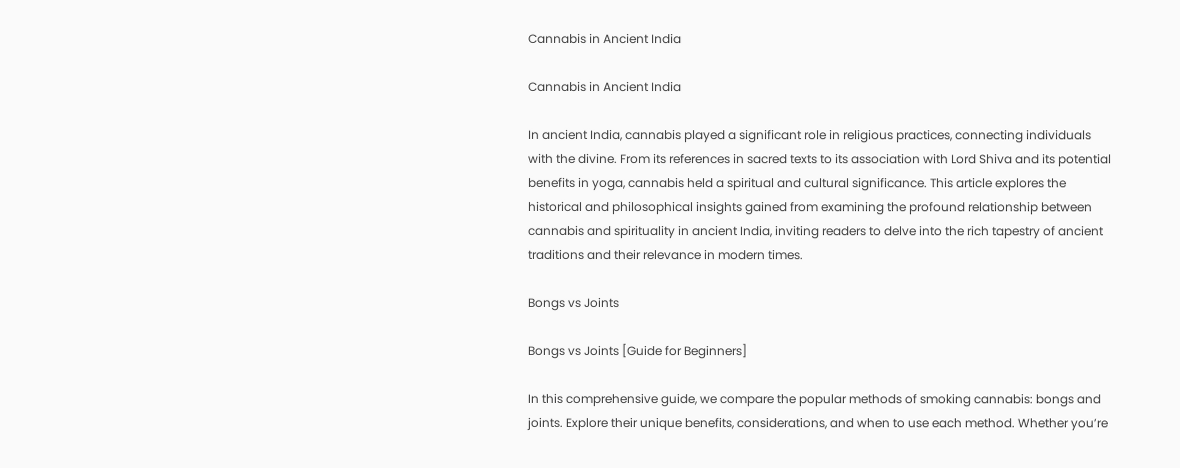Cannabis in Ancient India

Cannabis in Ancient India

In ancient India, cannabis played a significant role in religious practices, connecting individuals with the divine. From its references in sacred texts to its association with Lord Shiva and its potential benefits in yoga, cannabis held a spiritual and cultural significance. This article explores the historical and philosophical insights gained from examining the profound relationship between cannabis and spirituality in ancient India, inviting readers to delve into the rich tapestry of ancient traditions and their relevance in modern times.

Bongs vs Joints

Bongs vs Joints [Guide for Beginners]

In this comprehensive guide, we compare the popular methods of smoking cannabis: bongs and joints. Explore their unique benefits, considerations, and when to use each method. Whether you’re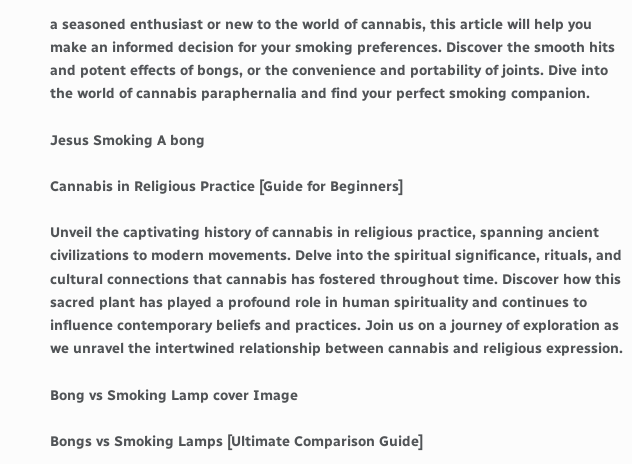a seasoned enthusiast or new to the world of cannabis, this article will help you make an informed decision for your smoking preferences. Discover the smooth hits and potent effects of bongs, or the convenience and portability of joints. Dive into the world of cannabis paraphernalia and find your perfect smoking companion.

Jesus Smoking A bong

Cannabis in Religious Practice [Guide for Beginners]

Unveil the captivating history of cannabis in religious practice, spanning ancient civilizations to modern movements. Delve into the spiritual significance, rituals, and cultural connections that cannabis has fostered throughout time. Discover how this sacred plant has played a profound role in human spirituality and continues to influence contemporary beliefs and practices. Join us on a journey of exploration as we unravel the intertwined relationship between cannabis and religious expression.

Bong vs Smoking Lamp cover Image

Bongs vs Smoking Lamps [Ultimate Comparison Guide]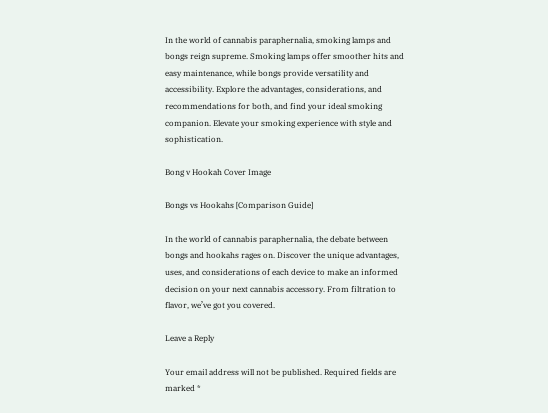In the world of cannabis paraphernalia, smoking lamps and bongs reign supreme. Smoking lamps offer smoother hits and easy maintenance, while bongs provide versatility and accessibility. Explore the advantages, considerations, and recommendations for both, and find your ideal smoking companion. Elevate your smoking experience with style and sophistication.

Bong v Hookah Cover Image

Bongs vs Hookahs [Comparison Guide]

In the world of cannabis paraphernalia, the debate between bongs and hookahs rages on. Discover the unique advantages, uses, and considerations of each device to make an informed decision on your next cannabis accessory. From filtration to flavor, we’ve got you covered.

Leave a Reply

Your email address will not be published. Required fields are marked *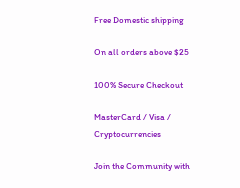Free Domestic shipping

On all orders above $25

100% Secure Checkout

MasterCard / Visa / Cryptocurrencies

Join the Community with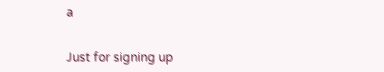a


Just for signing up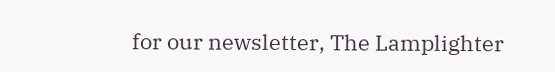for our newsletter, The Lamplighter